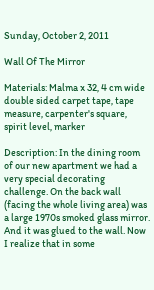Sunday, October 2, 2011

Wall Of The Mirror

Materials: Malma x 32, 4 cm wide double sided carpet tape, tape measure, carpenter's square, spirit level, marker

Description: In the dining room of our new apartment we had a very special decorating challenge. On the back wall (facing the whole living area) was a large 1970s smoked glass mirror. And it was glued to the wall. Now I realize that in some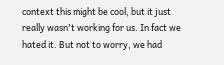context this might be cool, but it just really wasn't working for us. In fact we hated it. But not to worry, we had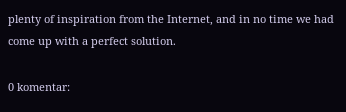plenty of inspiration from the Internet, and in no time we had come up with a perfect solution.

0 komentar: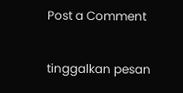Post a Comment

tinggalkan pesan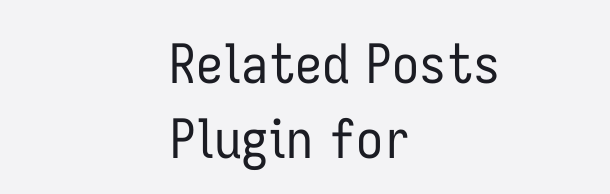Related Posts Plugin for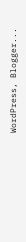WordPress, Blogger...